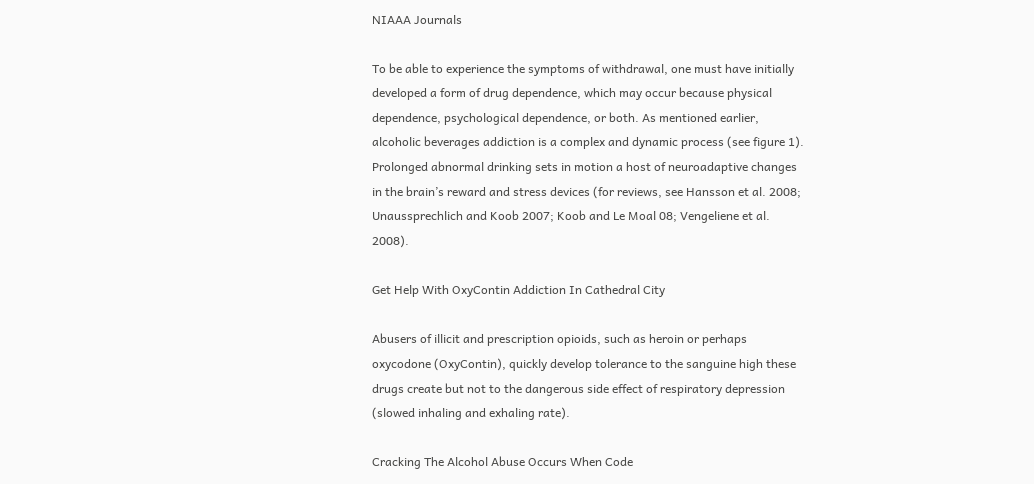NIAAA Journals

To be able to experience the symptoms of withdrawal, one must have initially developed a form of drug dependence, which may occur because physical dependence, psychological dependence, or both. As mentioned earlier, alcoholic beverages addiction is a complex and dynamic process (see figure 1). Prolonged abnormal drinking sets in motion a host of neuroadaptive changes in the brain’s reward and stress devices (for reviews, see Hansson et al. 2008; Unaussprechlich and Koob 2007; Koob and Le Moal 08; Vengeliene et al. 2008).

Get Help With OxyContin Addiction In Cathedral City

Abusers of illicit and prescription opioids, such as heroin or perhaps oxycodone (OxyContin), quickly develop tolerance to the sanguine high these drugs create but not to the dangerous side effect of respiratory depression (slowed inhaling and exhaling rate).

Cracking The Alcohol Abuse Occurs When Code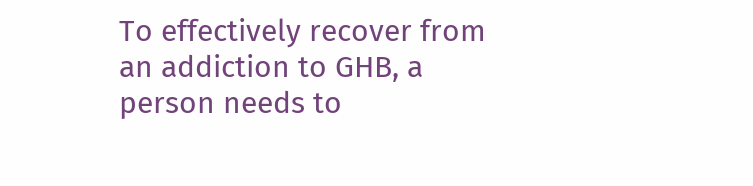To effectively recover from an addiction to GHB, a person needs to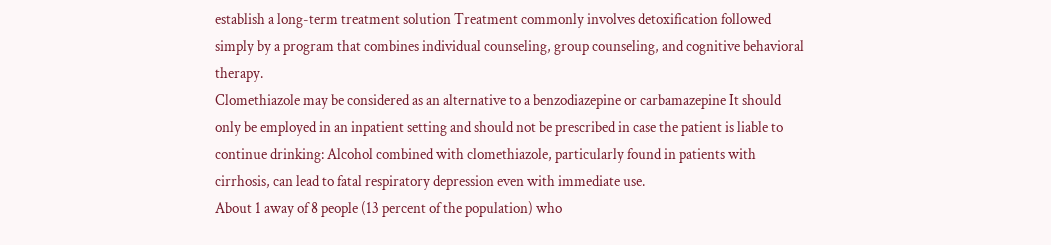establish a long-term treatment solution Treatment commonly involves detoxification followed simply by a program that combines individual counseling, group counseling, and cognitive behavioral therapy.
Clomethiazole may be considered as an alternative to a benzodiazepine or carbamazepine It should only be employed in an inpatient setting and should not be prescribed in case the patient is liable to continue drinking: Alcohol combined with clomethiazole, particularly found in patients with cirrhosis, can lead to fatal respiratory depression even with immediate use.
About 1 away of 8 people (13 percent of the population) who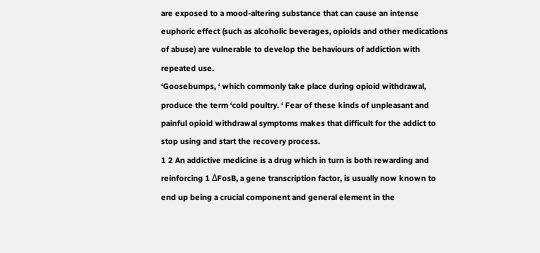are exposed to a mood-altering substance that can cause an intense euphoric effect (such as alcoholic beverages, opioids and other medications of abuse) are vulnerable to develop the behaviours of addiction with repeated use.
‘Goosebumps, ‘ which commonly take place during opioid withdrawal, produce the term ‘cold poultry. ‘ Fear of these kinds of unpleasant and painful opioid withdrawal symptoms makes that difficult for the addict to stop using and start the recovery process.
1 2 An addictive medicine is a drug which in turn is both rewarding and reinforcing 1 ΔFosB, a gene transcription factor, is usually now known to end up being a crucial component and general element in the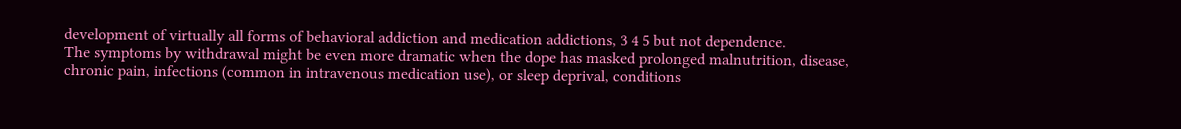development of virtually all forms of behavioral addiction and medication addictions, 3 4 5 but not dependence.
The symptoms by withdrawal might be even more dramatic when the dope has masked prolonged malnutrition, disease, chronic pain, infections (common in intravenous medication use), or sleep deprival, conditions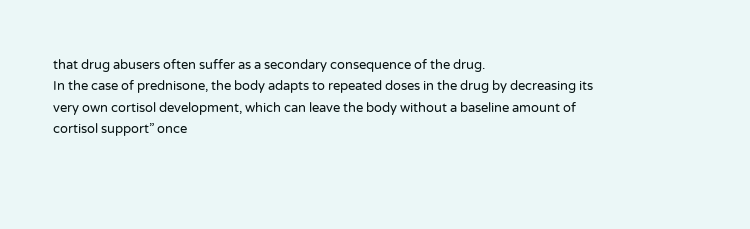that drug abusers often suffer as a secondary consequence of the drug.
In the case of prednisone, the body adapts to repeated doses in the drug by decreasing its very own cortisol development, which can leave the body without a baseline amount of cortisol support” once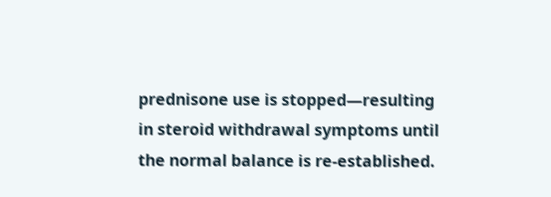prednisone use is stopped—resulting in steroid withdrawal symptoms until the normal balance is re-established.